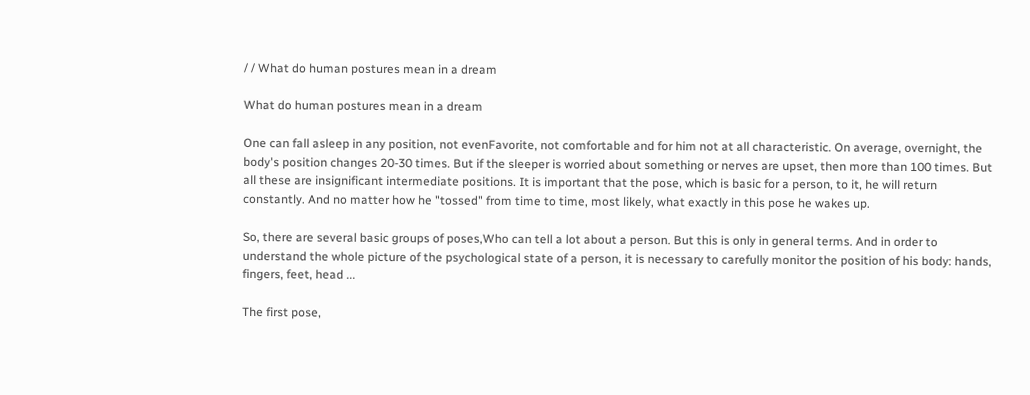/ / What do human postures mean in a dream

What do human postures mean in a dream

One can fall asleep in any position, not evenFavorite, not comfortable and for him not at all characteristic. On average, overnight, the body's position changes 20-30 times. But if the sleeper is worried about something or nerves are upset, then more than 100 times. But all these are insignificant intermediate positions. It is important that the pose, which is basic for a person, to it, he will return constantly. And no matter how he "tossed" from time to time, most likely, what exactly in this pose he wakes up.

So, there are several basic groups of poses,Who can tell a lot about a person. But this is only in general terms. And in order to understand the whole picture of the psychological state of a person, it is necessary to carefully monitor the position of his body: hands, fingers, feet, head ...

The first pose,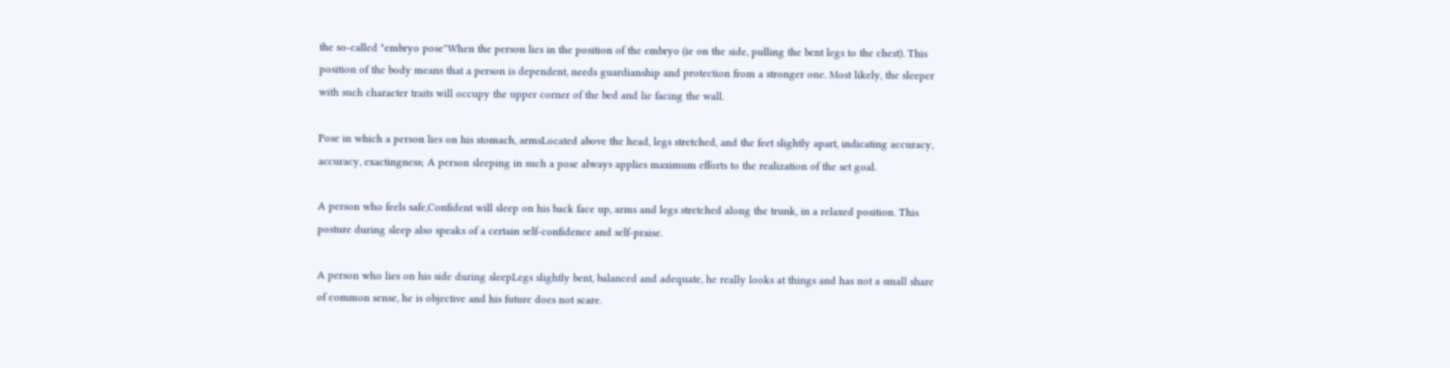the so-called "embryo pose"When the person lies in the position of the embryo (ie on the side, pulling the bent legs to the chest). This position of the body means that a person is dependent, needs guardianship and protection from a stronger one. Most likely, the sleeper with such character traits will occupy the upper corner of the bed and lie facing the wall.

Pose in which a person lies on his stomach, armsLocated above the head, legs stretched, and the feet slightly apart, indicating accuracy, accuracy, exactingness; A person sleeping in such a pose always applies maximum efforts to the realization of the set goal.

A person who feels safe,Confident will sleep on his back face up, arms and legs stretched along the trunk, in a relaxed position. This posture during sleep also speaks of a certain self-confidence and self-praise.

A person who lies on his side during sleepLegs slightly bent, balanced and adequate, he really looks at things and has not a small share of common sense, he is objective and his future does not scare.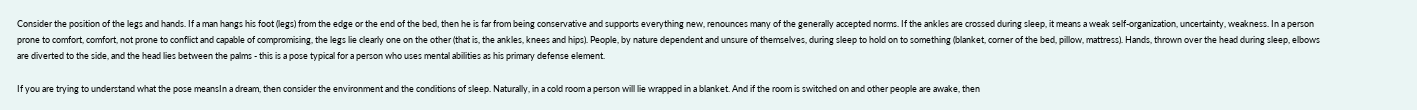Consider the position of the legs and hands. If a man hangs his foot (legs) from the edge or the end of the bed, then he is far from being conservative and supports everything new, renounces many of the generally accepted norms. If the ankles are crossed during sleep, it means a weak self-organization, uncertainty, weakness. In a person prone to comfort, comfort, not prone to conflict and capable of compromising, the legs lie clearly one on the other (that is, the ankles, knees and hips). People, by nature dependent and unsure of themselves, during sleep to hold on to something (blanket, corner of the bed, pillow, mattress). Hands, thrown over the head during sleep, elbows are diverted to the side, and the head lies between the palms - this is a pose typical for a person who uses mental abilities as his primary defense element.

If you are trying to understand what the pose meansIn a dream, then consider the environment and the conditions of sleep. Naturally, in a cold room a person will lie wrapped in a blanket. And if the room is switched on and other people are awake, then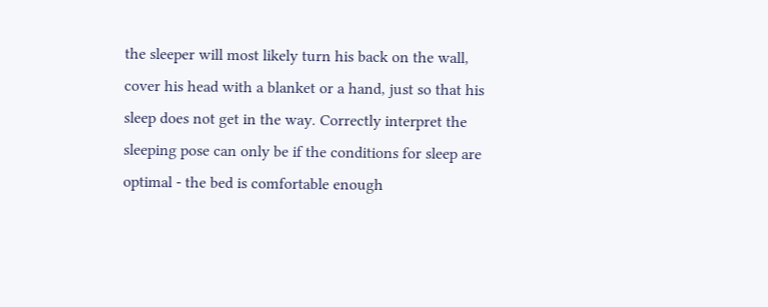the sleeper will most likely turn his back on the wall, cover his head with a blanket or a hand, just so that his sleep does not get in the way. Correctly interpret the sleeping pose can only be if the conditions for sleep are optimal - the bed is comfortable enough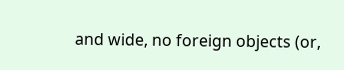and wide, no foreign objects (or,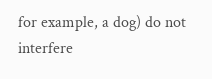for example, a dog) do not interfere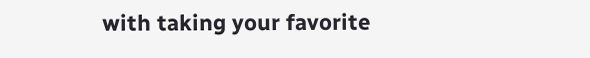with taking your favorite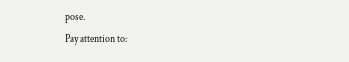pose.
Pay attention to: